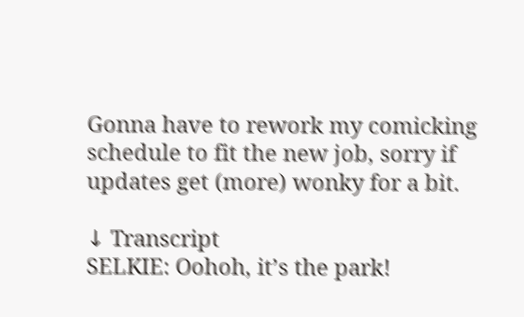Gonna have to rework my comicking schedule to fit the new job, sorry if updates get (more) wonky for a bit.

↓ Transcript
SELKIE: Oohoh, it’s the park!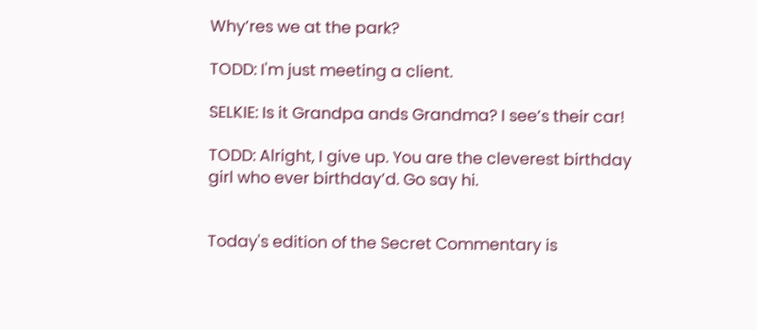Why’res we at the park?

TODD: I'm just meeting a client.

SELKIE: Is it Grandpa ands Grandma? I see’s their car!

TODD: Alright, I give up. You are the cleverest birthday girl who ever birthday’d. Go say hi.


Today's edition of the Secret Commentary is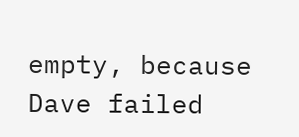empty, because Dave failed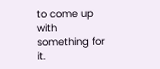to come up with something for it.